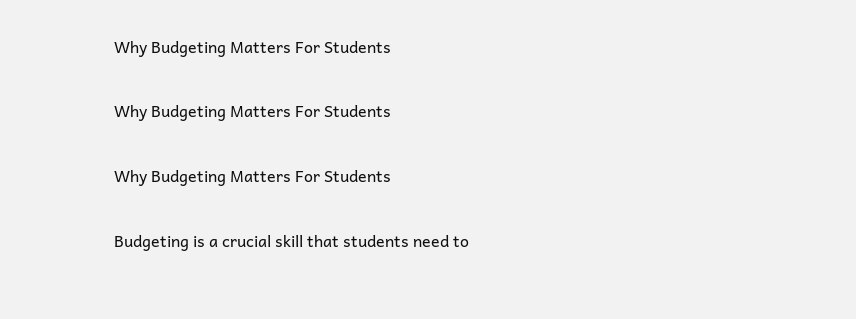Why Budgeting Matters For Students

Why Budgeting Matters For Students

Why Budgeting Matters For Students

Budgeting is a crucial skill that students need to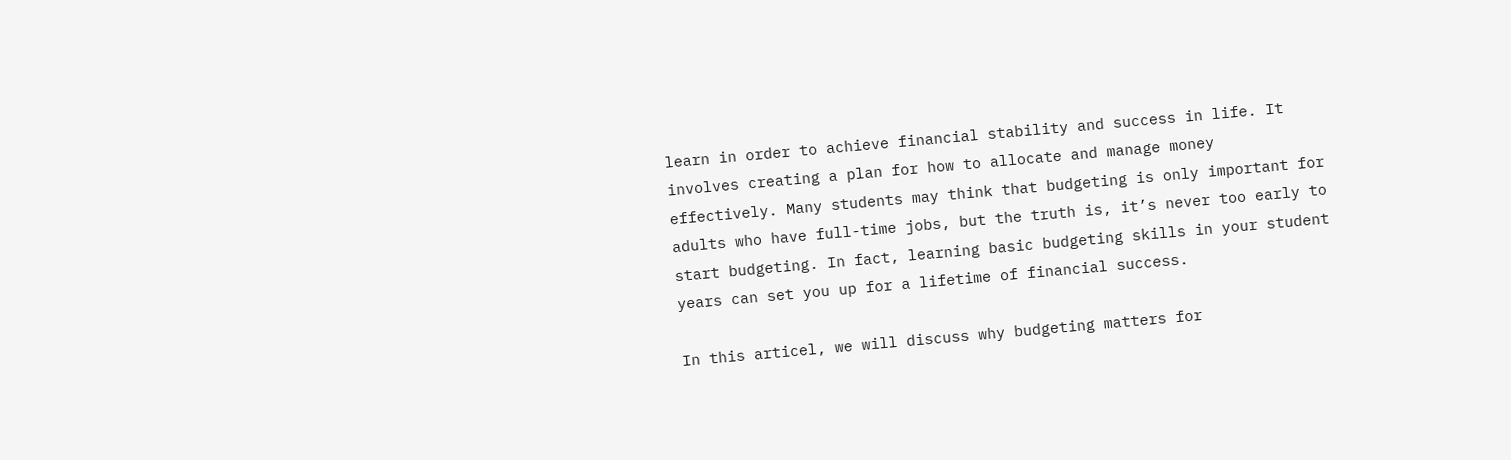learn in order to achieve financial stability and success in life. It involves creating a plan for how to allocate and manage money effectively. Many students may think that budgeting is only important for adults who have full-time jobs, but the truth is, it’s never too early to start budgeting. In fact, learning basic budgeting skills in your student years can set you up for a lifetime of financial success.

In this articel, we will discuss why budgeting matters for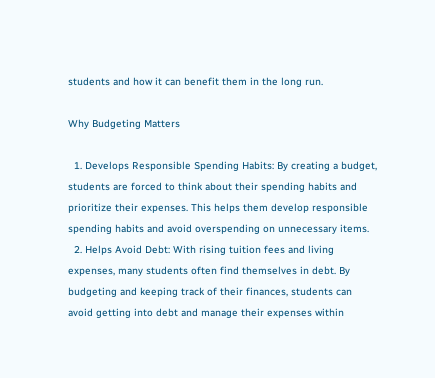students and how it can benefit them in the long run.

Why Budgeting Matters

  1. Develops Responsible Spending Habits: By creating a budget, students are forced to think about their spending habits and prioritize their expenses. This helps them develop responsible spending habits and avoid overspending on unnecessary items.
  2. Helps Avoid Debt: With rising tuition fees and living expenses, many students often find themselves in debt. By budgeting and keeping track of their finances, students can avoid getting into debt and manage their expenses within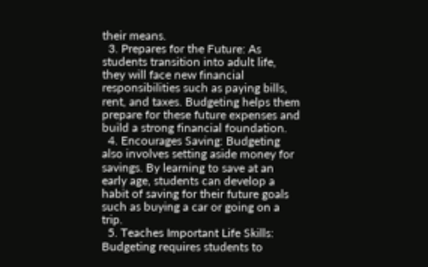their means.
  3. Prepares for the Future: As students transition into adult life, they will face new financial responsibilities such as paying bills, rent, and taxes. Budgeting helps them prepare for these future expenses and build a strong financial foundation.
  4. Encourages Saving: Budgeting also involves setting aside money for savings. By learning to save at an early age, students can develop a habit of saving for their future goals such as buying a car or going on a trip.
  5. Teaches Important Life Skills: Budgeting requires students to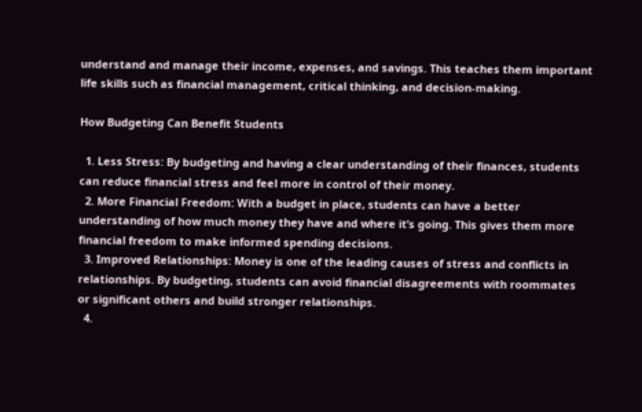understand and manage their income, expenses, and savings. This teaches them important life skills such as financial management, critical thinking, and decision-making.

How Budgeting Can Benefit Students

  1. Less Stress: By budgeting and having a clear understanding of their finances, students can reduce financial stress and feel more in control of their money.
  2. More Financial Freedom: With a budget in place, students can have a better understanding of how much money they have and where it’s going. This gives them more financial freedom to make informed spending decisions.
  3. Improved Relationships: Money is one of the leading causes of stress and conflicts in relationships. By budgeting, students can avoid financial disagreements with roommates or significant others and build stronger relationships.
  4.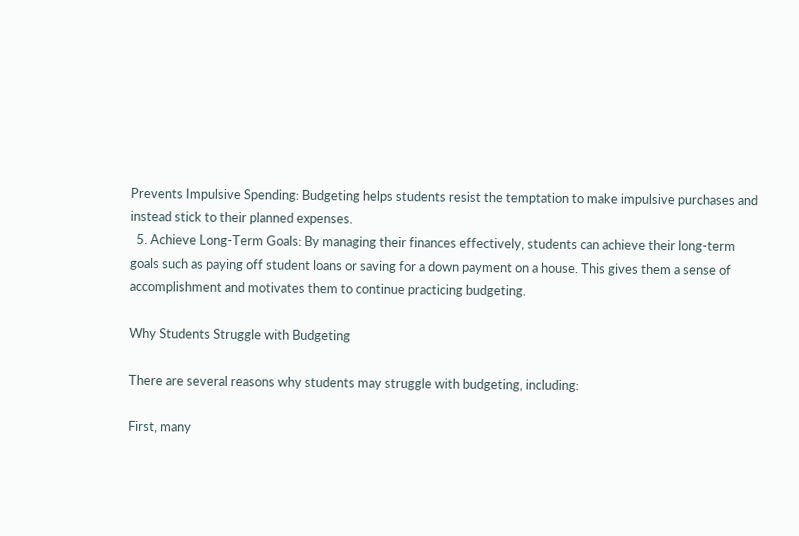Prevents Impulsive Spending: Budgeting helps students resist the temptation to make impulsive purchases and instead stick to their planned expenses.
  5. Achieve Long-Term Goals: By managing their finances effectively, students can achieve their long-term goals such as paying off student loans or saving for a down payment on a house. This gives them a sense of accomplishment and motivates them to continue practicing budgeting.

Why Students Struggle with Budgeting

There are several reasons why students may struggle with budgeting, including:

First, many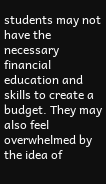students may not have the necessary financial education and skills to create a budget. They may also feel overwhelmed by the idea of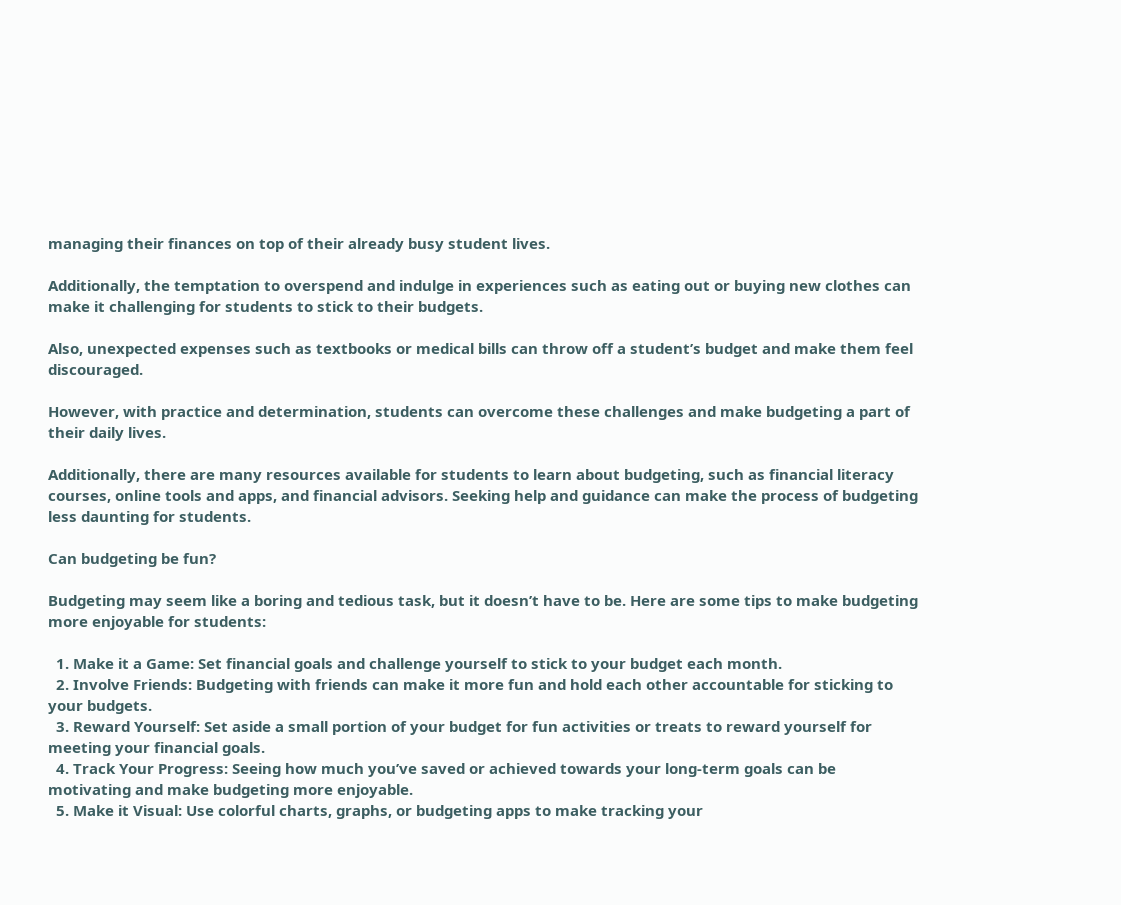managing their finances on top of their already busy student lives.

Additionally, the temptation to overspend and indulge in experiences such as eating out or buying new clothes can make it challenging for students to stick to their budgets.

Also, unexpected expenses such as textbooks or medical bills can throw off a student’s budget and make them feel discouraged.

However, with practice and determination, students can overcome these challenges and make budgeting a part of their daily lives.

Additionally, there are many resources available for students to learn about budgeting, such as financial literacy courses, online tools and apps, and financial advisors. Seeking help and guidance can make the process of budgeting less daunting for students.

Can budgeting be fun?

Budgeting may seem like a boring and tedious task, but it doesn’t have to be. Here are some tips to make budgeting more enjoyable for students:

  1. Make it a Game: Set financial goals and challenge yourself to stick to your budget each month.
  2. Involve Friends: Budgeting with friends can make it more fun and hold each other accountable for sticking to your budgets.
  3. Reward Yourself: Set aside a small portion of your budget for fun activities or treats to reward yourself for meeting your financial goals.
  4. Track Your Progress: Seeing how much you’ve saved or achieved towards your long-term goals can be motivating and make budgeting more enjoyable.
  5. Make it Visual: Use colorful charts, graphs, or budgeting apps to make tracking your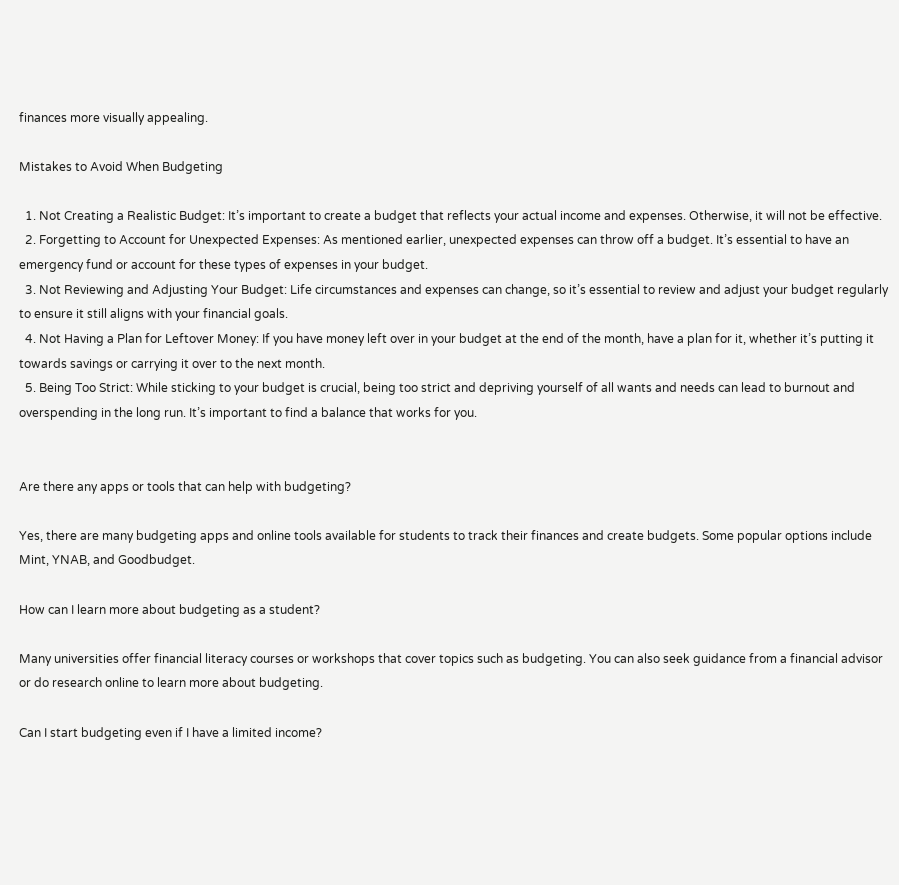finances more visually appealing.

Mistakes to Avoid When Budgeting

  1. Not Creating a Realistic Budget: It’s important to create a budget that reflects your actual income and expenses. Otherwise, it will not be effective.
  2. Forgetting to Account for Unexpected Expenses: As mentioned earlier, unexpected expenses can throw off a budget. It’s essential to have an emergency fund or account for these types of expenses in your budget.
  3. Not Reviewing and Adjusting Your Budget: Life circumstances and expenses can change, so it’s essential to review and adjust your budget regularly to ensure it still aligns with your financial goals.
  4. Not Having a Plan for Leftover Money: If you have money left over in your budget at the end of the month, have a plan for it, whether it’s putting it towards savings or carrying it over to the next month.
  5. Being Too Strict: While sticking to your budget is crucial, being too strict and depriving yourself of all wants and needs can lead to burnout and overspending in the long run. It’s important to find a balance that works for you.


Are there any apps or tools that can help with budgeting?

Yes, there are many budgeting apps and online tools available for students to track their finances and create budgets. Some popular options include Mint, YNAB, and Goodbudget.

How can I learn more about budgeting as a student?

Many universities offer financial literacy courses or workshops that cover topics such as budgeting. You can also seek guidance from a financial advisor or do research online to learn more about budgeting.

Can I start budgeting even if I have a limited income?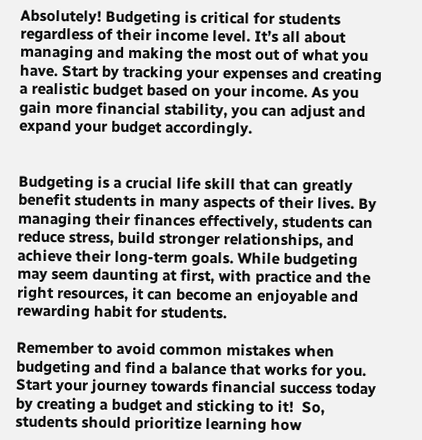Absolutely! Budgeting is critical for students regardless of their income level. It’s all about managing and making the most out of what you have. Start by tracking your expenses and creating a realistic budget based on your income. As you gain more financial stability, you can adjust and expand your budget accordingly.


Budgeting is a crucial life skill that can greatly benefit students in many aspects of their lives. By managing their finances effectively, students can reduce stress, build stronger relationships, and achieve their long-term goals. While budgeting may seem daunting at first, with practice and the right resources, it can become an enjoyable and rewarding habit for students.

Remember to avoid common mistakes when budgeting and find a balance that works for you. Start your journey towards financial success today by creating a budget and sticking to it!  So, students should prioritize learning how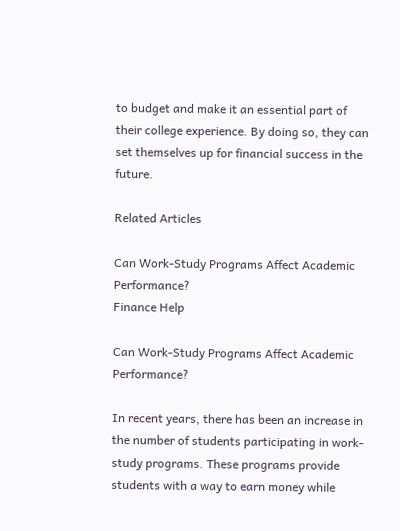to budget and make it an essential part of their college experience. By doing so, they can set themselves up for financial success in the future.

Related Articles

Can Work-Study Programs Affect Academic Performance?
Finance Help

Can Work-Study Programs Affect Academic Performance?

In recent years, there has been an increase in the number of students participating in work-study programs. These programs provide students with a way to earn money while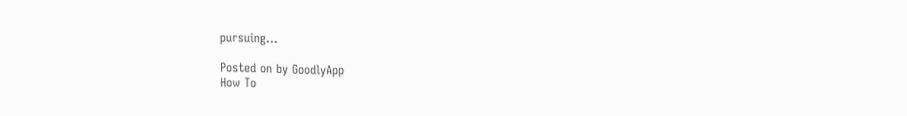pursuing...

Posted on by GoodlyApp
How To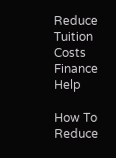Reduce Tuition Costs
Finance Help

How To Reduce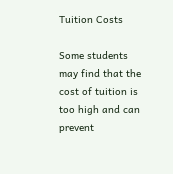Tuition Costs

Some students may find that the cost of tuition is too high and can prevent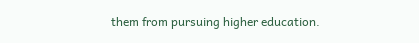them from pursuing higher education.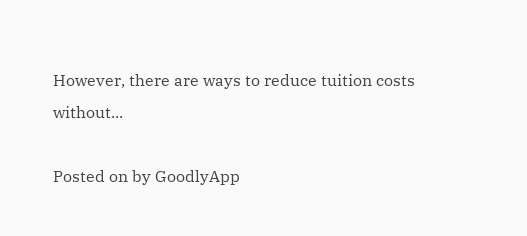However, there are ways to reduce tuition costs without...

Posted on by GoodlyApp